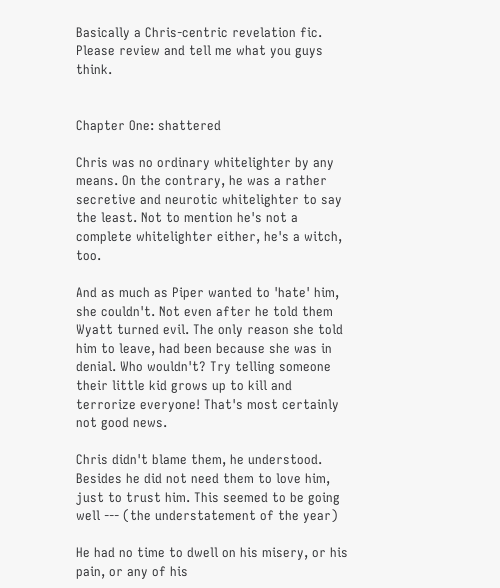Basically a Chris-centric revelation fic. Please review and tell me what you guys think.


Chapter One: shattered

Chris was no ordinary whitelighter by any means. On the contrary, he was a rather secretive and neurotic whitelighter to say the least. Not to mention he's not a complete whitelighter either, he's a witch, too.

And as much as Piper wanted to 'hate' him, she couldn't. Not even after he told them Wyatt turned evil. The only reason she told him to leave, had been because she was in denial. Who wouldn't? Try telling someone their little kid grows up to kill and terrorize everyone! That's most certainly not good news.

Chris didn't blame them, he understood. Besides he did not need them to love him, just to trust him. This seemed to be going well --- (the understatement of the year)

He had no time to dwell on his misery, or his pain, or any of his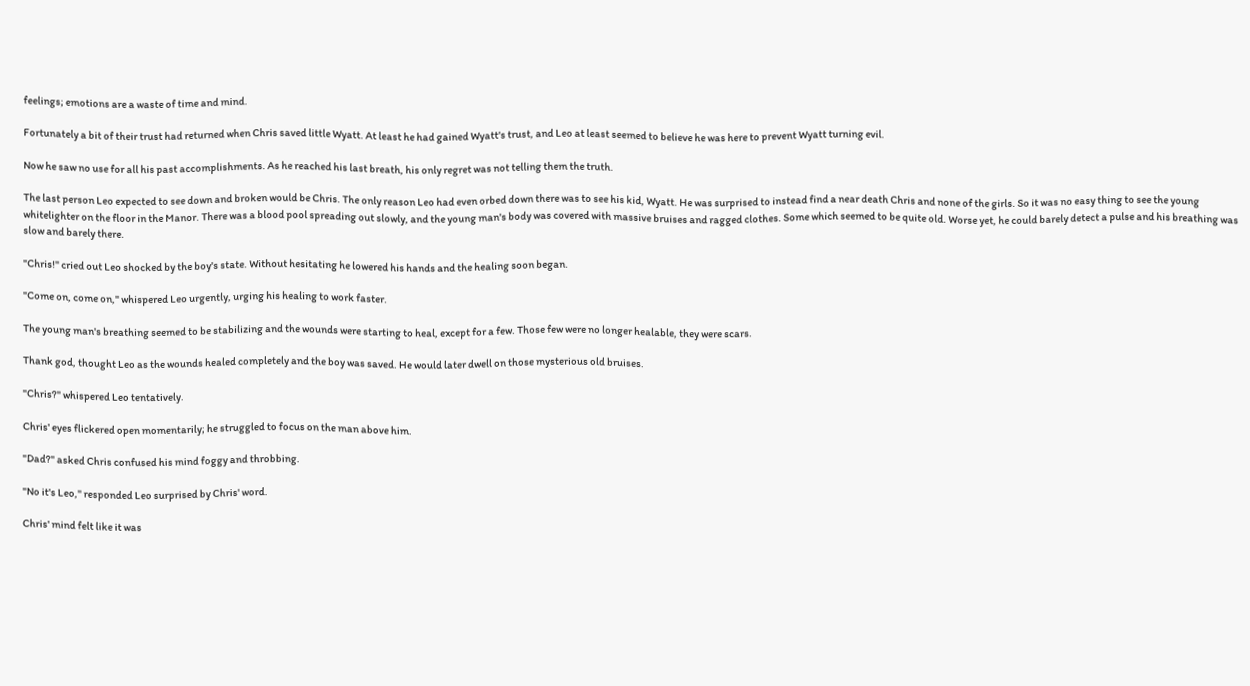feelings; emotions are a waste of time and mind.

Fortunately a bit of their trust had returned when Chris saved little Wyatt. At least he had gained Wyatt's trust, and Leo at least seemed to believe he was here to prevent Wyatt turning evil.

Now he saw no use for all his past accomplishments. As he reached his last breath, his only regret was not telling them the truth.

The last person Leo expected to see down and broken would be Chris. The only reason Leo had even orbed down there was to see his kid, Wyatt. He was surprised to instead find a near death Chris and none of the girls. So it was no easy thing to see the young whitelighter on the floor in the Manor. There was a blood pool spreading out slowly, and the young man's body was covered with massive bruises and ragged clothes. Some which seemed to be quite old. Worse yet, he could barely detect a pulse and his breathing was slow and barely there.

"Chris!" cried out Leo shocked by the boy's state. Without hesitating he lowered his hands and the healing soon began.

"Come on, come on," whispered Leo urgently, urging his healing to work faster.

The young man's breathing seemed to be stabilizing and the wounds were starting to heal, except for a few. Those few were no longer healable, they were scars.

Thank god, thought Leo as the wounds healed completely and the boy was saved. He would later dwell on those mysterious old bruises.

"Chris?" whispered Leo tentatively.

Chris' eyes flickered open momentarily; he struggled to focus on the man above him.

"Dad?" asked Chris confused his mind foggy and throbbing.

"No it's Leo," responded Leo surprised by Chris' word.

Chris' mind felt like it was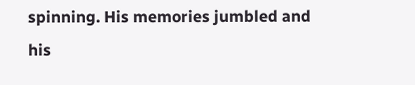spinning. His memories jumbled and his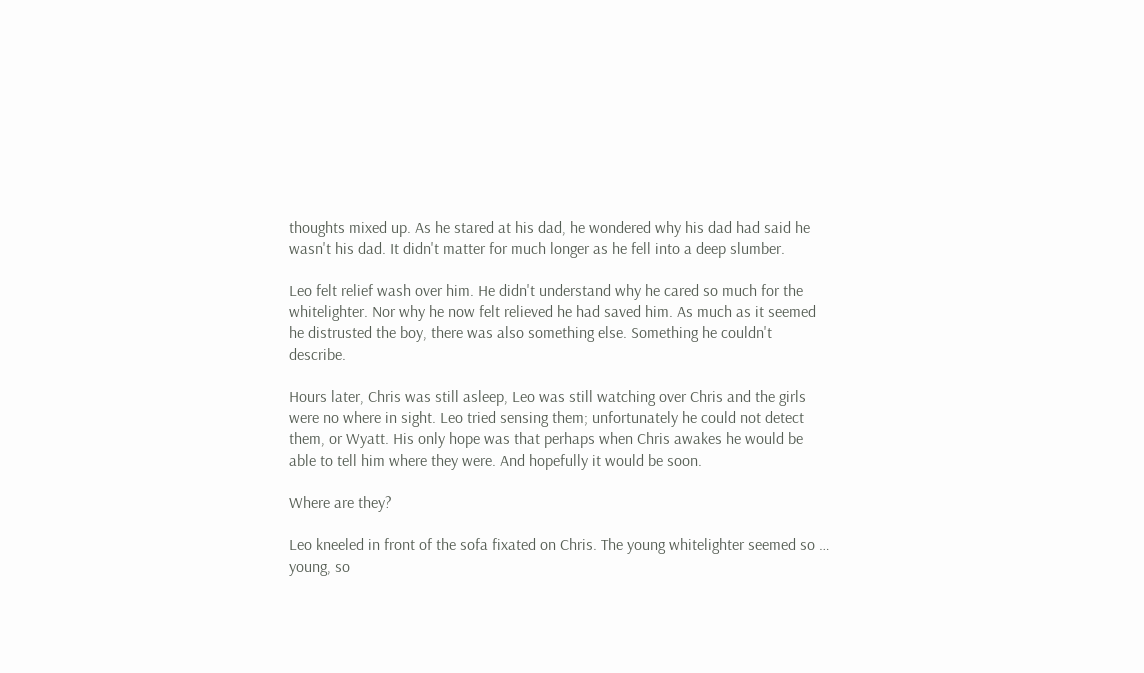thoughts mixed up. As he stared at his dad, he wondered why his dad had said he wasn't his dad. It didn't matter for much longer as he fell into a deep slumber.

Leo felt relief wash over him. He didn't understand why he cared so much for the whitelighter. Nor why he now felt relieved he had saved him. As much as it seemed he distrusted the boy, there was also something else. Something he couldn't describe.

Hours later, Chris was still asleep, Leo was still watching over Chris and the girls were no where in sight. Leo tried sensing them; unfortunately he could not detect them, or Wyatt. His only hope was that perhaps when Chris awakes he would be able to tell him where they were. And hopefully it would be soon.

Where are they?

Leo kneeled in front of the sofa fixated on Chris. The young whitelighter seemed so … young, so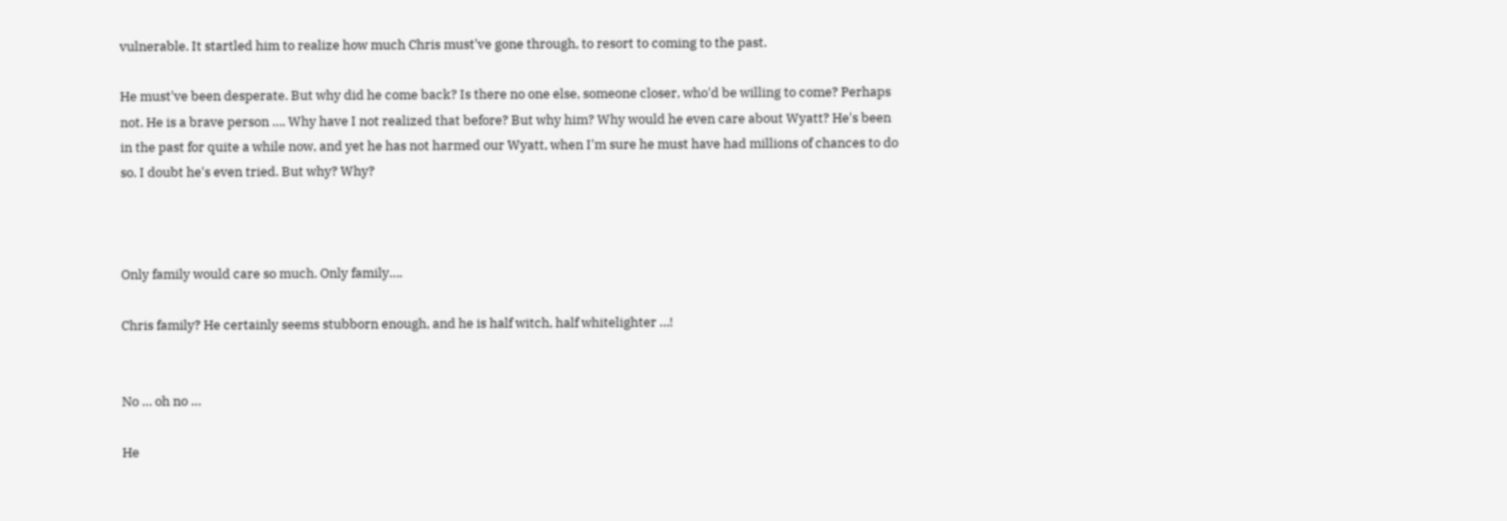vulnerable. It startled him to realize how much Chris must've gone through, to resort to coming to the past.

He must've been desperate. But why did he come back? Is there no one else, someone closer, who'd be willing to come? Perhaps not. He is a brave person …. Why have I not realized that before? But why him? Why would he even care about Wyatt? He's been in the past for quite a while now, and yet he has not harmed our Wyatt, when I'm sure he must have had millions of chances to do so. I doubt he's even tried. But why? Why?



Only family would care so much. Only family….

Chris family? He certainly seems stubborn enough, and he is half witch, half whitelighter …!


No … oh no …

He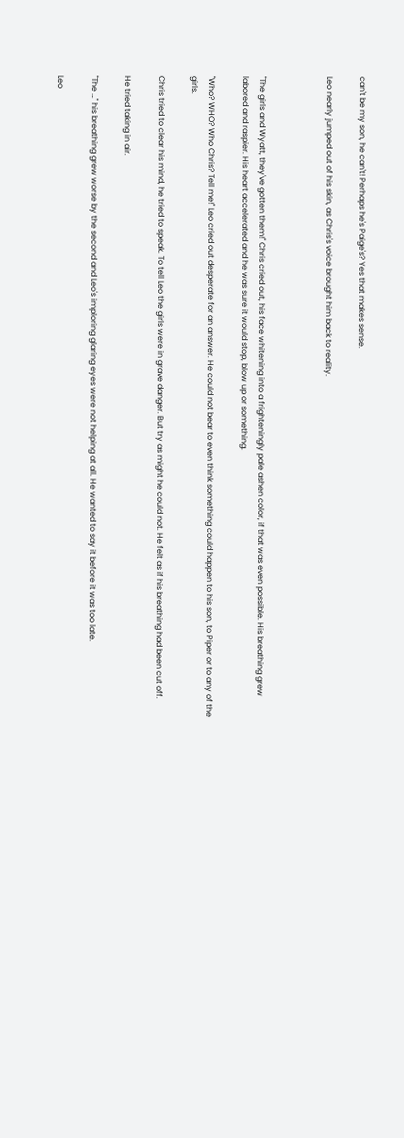can't be my son, he can't! Perhaps he's Paige's? Yes that makes sense.

Leo nearly jumped out of his skin, as Chris's voice brought him back to reality.



"The girls and Wyatt, they've gotten them!" Chris cried out, his face whitening into a frighteningly pale ashen color, if that was even possible. His breathing grew labored and raspier. His heart accelerated and he was sure it would stop, blow up or something.

"Who? WHO? Who Chris? Tell me!" Leo cried out desperate for an answer. He could not bear to even think something could happen to his son, to Piper or to any of the girls.

Chris tried to clear his mind, he tried to speak. To tell Leo the girls were in grave danger. But try as might he could not. He felt as if his breathing had been cut off.

He tried taking in air.

"The …" his breathing grew worse by the second and Leo's imploring glaring eyes were not helping at all. He wanted to say it before it was too late.

Leo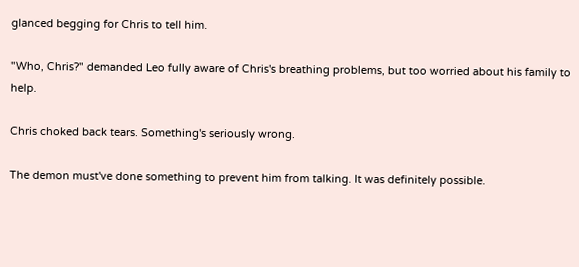glanced begging for Chris to tell him.

"Who, Chris?" demanded Leo fully aware of Chris's breathing problems, but too worried about his family to help.

Chris choked back tears. Something's seriously wrong.

The demon must've done something to prevent him from talking. It was definitely possible.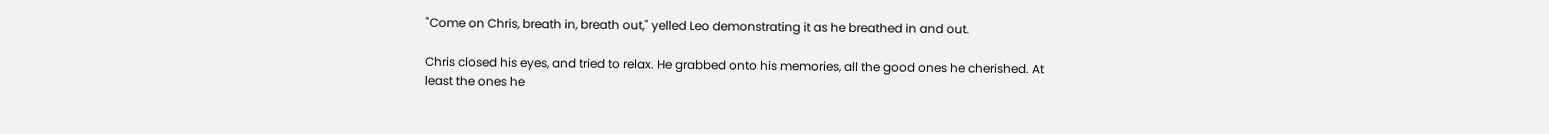"Come on Chris, breath in, breath out," yelled Leo demonstrating it as he breathed in and out.

Chris closed his eyes, and tried to relax. He grabbed onto his memories, all the good ones he cherished. At least the ones he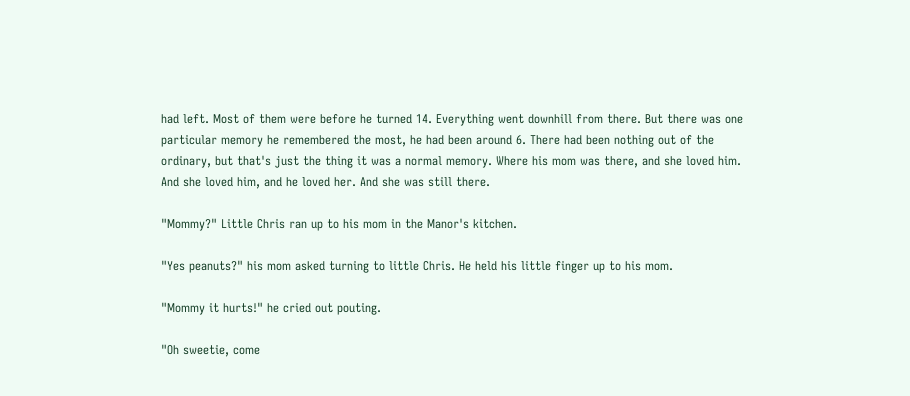had left. Most of them were before he turned 14. Everything went downhill from there. But there was one particular memory he remembered the most, he had been around 6. There had been nothing out of the ordinary, but that's just the thing it was a normal memory. Where his mom was there, and she loved him. And she loved him, and he loved her. And she was still there.

"Mommy?" Little Chris ran up to his mom in the Manor's kitchen.

"Yes peanuts?" his mom asked turning to little Chris. He held his little finger up to his mom.

"Mommy it hurts!" he cried out pouting.

"Oh sweetie, come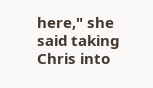here," she said taking Chris into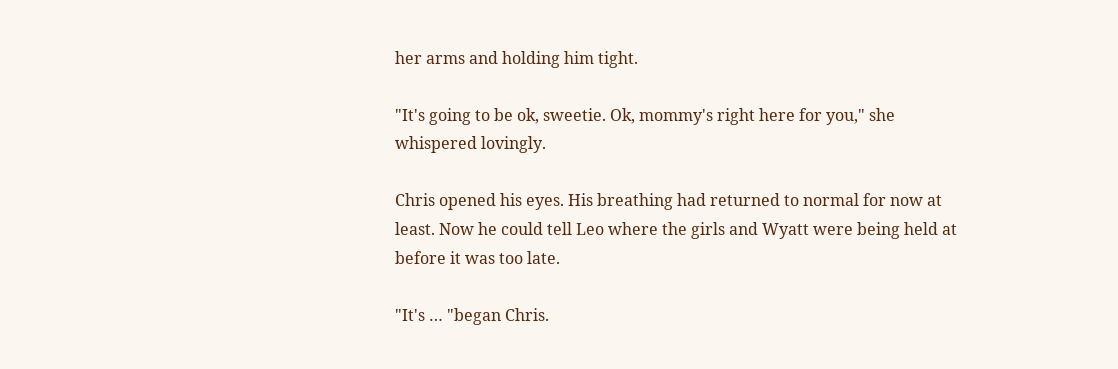her arms and holding him tight.

"It's going to be ok, sweetie. Ok, mommy's right here for you," she whispered lovingly.

Chris opened his eyes. His breathing had returned to normal for now at least. Now he could tell Leo where the girls and Wyatt were being held at before it was too late.

"It's … "began Chris.